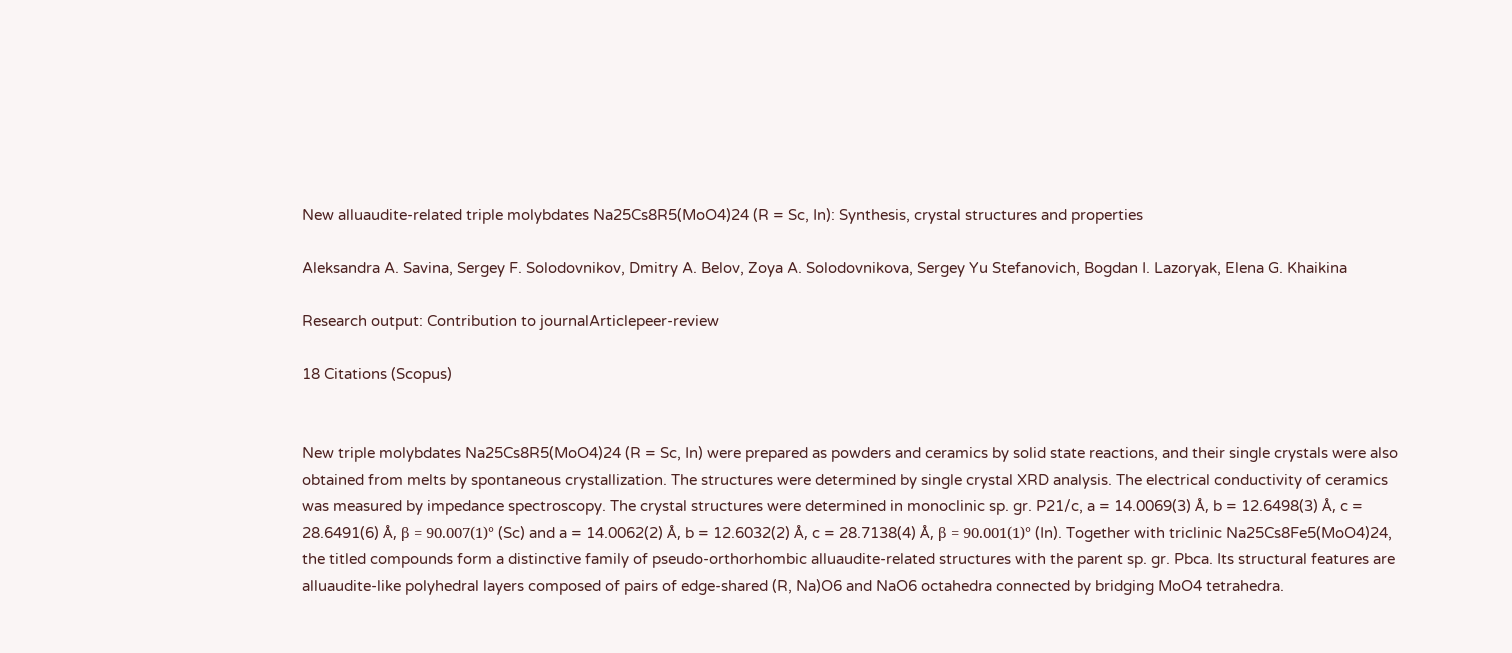New alluaudite-related triple molybdates Na25Cs8R5(MoO4)24 (R = Sc, In): Synthesis, crystal structures and properties

Aleksandra A. Savina, Sergey F. Solodovnikov, Dmitry A. Belov, Zoya A. Solodovnikova, Sergey Yu Stefanovich, Bogdan I. Lazoryak, Elena G. Khaikina

Research output: Contribution to journalArticlepeer-review

18 Citations (Scopus)


New triple molybdates Na25Cs8R5(MoO4)24 (R = Sc, In) were prepared as powders and ceramics by solid state reactions, and their single crystals were also obtained from melts by spontaneous crystallization. The structures were determined by single crystal XRD analysis. The electrical conductivity of ceramics was measured by impedance spectroscopy. The crystal structures were determined in monoclinic sp. gr. P21/c, a = 14.0069(3) Å, b = 12.6498(3) Å, c = 28.6491(6) Å, β = 90.007(1)° (Sc) and a = 14.0062(2) Å, b = 12.6032(2) Å, c = 28.7138(4) Å, β = 90.001(1)° (In). Together with triclinic Na25Cs8Fe5(MoO4)24, the titled compounds form a distinctive family of pseudo-orthorhombic alluaudite-related structures with the parent sp. gr. Pbca. Its structural features are alluaudite-like polyhedral layers composed of pairs of edge-shared (R, Na)O6 and NaO6 octahedra connected by bridging MoO4 tetrahedra.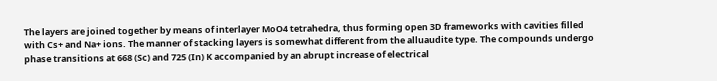The layers are joined together by means of interlayer MoO4 tetrahedra, thus forming open 3D frameworks with cavities filled with Cs+ and Na+ ions. The manner of stacking layers is somewhat different from the alluaudite type. The compounds undergo phase transitions at 668 (Sc) and 725 (In) K accompanied by an abrupt increase of electrical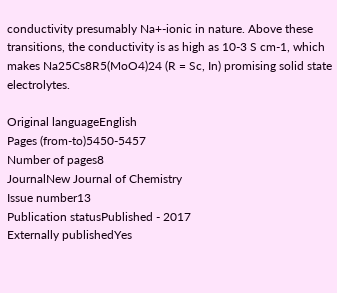conductivity presumably Na+-ionic in nature. Above these transitions, the conductivity is as high as 10-3 S cm-1, which makes Na25Cs8R5(MoO4)24 (R = Sc, In) promising solid state electrolytes.

Original languageEnglish
Pages (from-to)5450-5457
Number of pages8
JournalNew Journal of Chemistry
Issue number13
Publication statusPublished - 2017
Externally publishedYes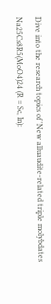Dive into the research topics of 'New alluaudite-related triple molybdates Na25Cs8R5(MoO4)24 (R = Sc, In):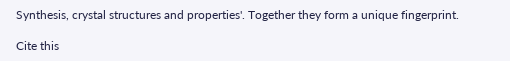Synthesis, crystal structures and properties'. Together they form a unique fingerprint.

Cite this